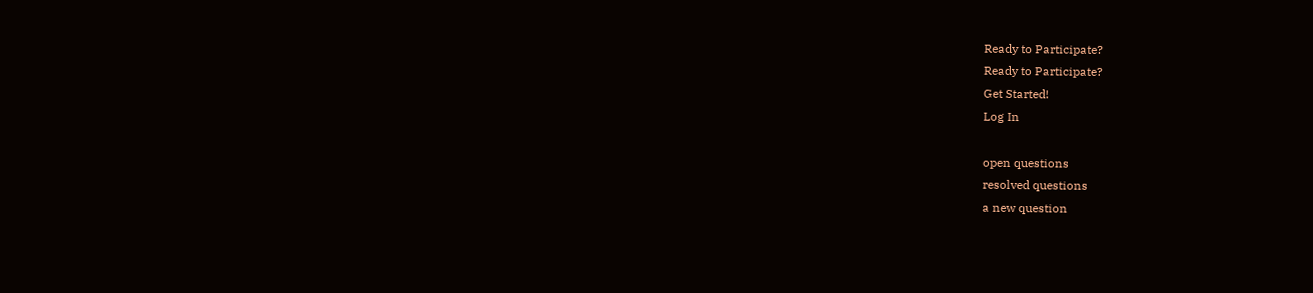Ready to Participate?
Ready to Participate?
Get Started!
Log In

open questions
resolved questions
a new question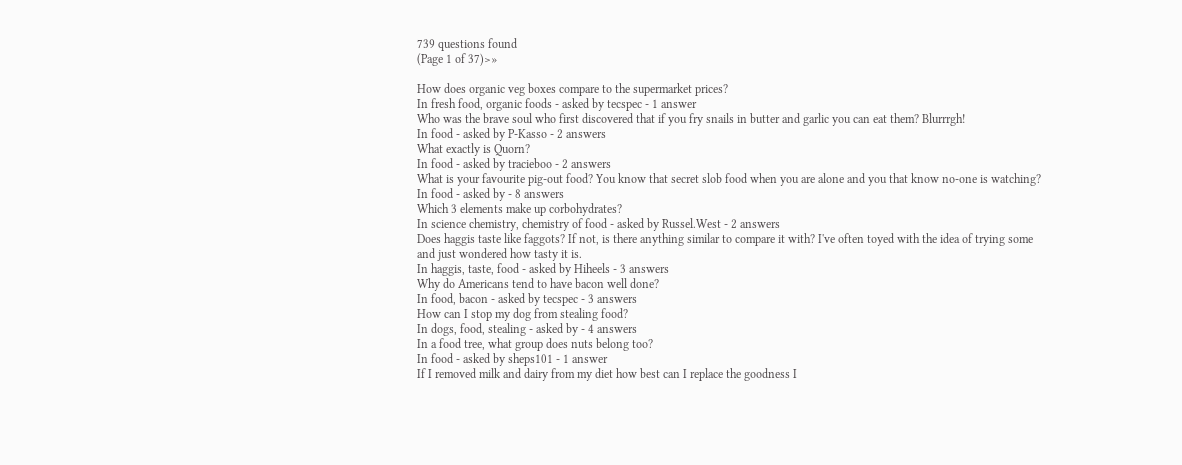739 questions found
(Page 1 of 37)>»

How does organic veg boxes compare to the supermarket prices?
In fresh food, organic foods - asked by tecspec - 1 answer
Who was the brave soul who first discovered that if you fry snails in butter and garlic you can eat them? Blurrrgh!
In food - asked by P-Kasso - 2 answers
What exactly is Quorn?
In food - asked by tracieboo - 2 answers
What is your favourite pig-out food? You know that secret slob food when you are alone and you that know no-one is watching?
In food - asked by - 8 answers
Which 3 elements make up corbohydrates?
In science chemistry, chemistry of food - asked by Russel.West - 2 answers
Does haggis taste like faggots? If not, is there anything similar to compare it with? I've often toyed with the idea of trying some and just wondered how tasty it is.
In haggis, taste, food - asked by Hiheels - 3 answers
Why do Americans tend to have bacon well done?
In food, bacon - asked by tecspec - 3 answers
How can I stop my dog from stealing food?
In dogs, food, stealing - asked by - 4 answers
In a food tree, what group does nuts belong too?
In food - asked by sheps101 - 1 answer
If I removed milk and dairy from my diet how best can I replace the goodness I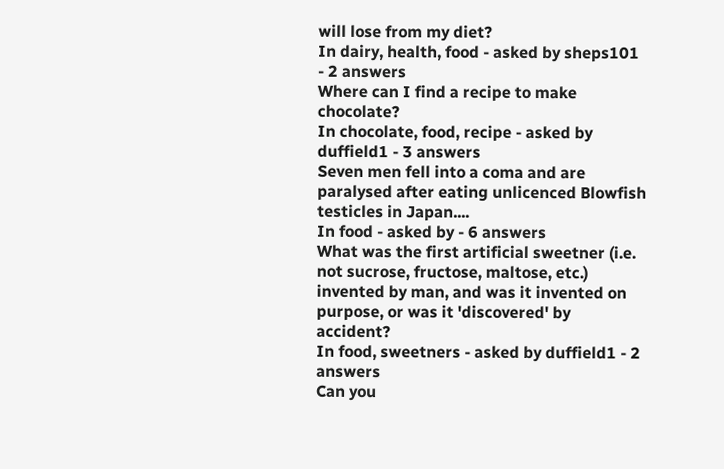will lose from my diet?
In dairy, health, food - asked by sheps101 - 2 answers
Where can I find a recipe to make chocolate?
In chocolate, food, recipe - asked by duffield1 - 3 answers
Seven men fell into a coma and are paralysed after eating unlicenced Blowfish testicles in Japan....
In food - asked by - 6 answers
What was the first artificial sweetner (i.e. not sucrose, fructose, maltose, etc.) invented by man, and was it invented on purpose, or was it 'discovered' by accident?
In food, sweetners - asked by duffield1 - 2 answers
Can you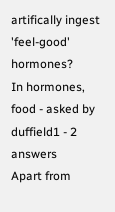artifically ingest 'feel-good' hormones?
In hormones, food - asked by duffield1 - 2 answers
Apart from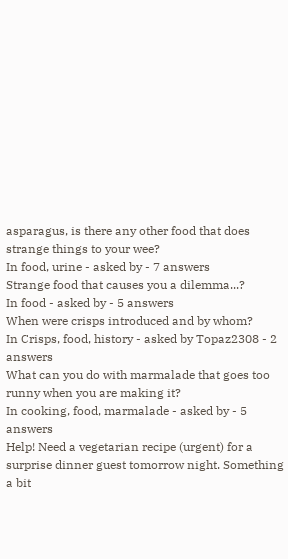asparagus, is there any other food that does strange things to your wee?
In food, urine - asked by - 7 answers
Strange food that causes you a dilemma...?
In food - asked by - 5 answers
When were crisps introduced and by whom?
In Crisps, food, history - asked by Topaz2308 - 2 answers
What can you do with marmalade that goes too runny when you are making it?
In cooking, food, marmalade - asked by - 5 answers
Help! Need a vegetarian recipe (urgent) for a surprise dinner guest tomorrow night. Something a bit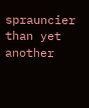sprauncier than yet another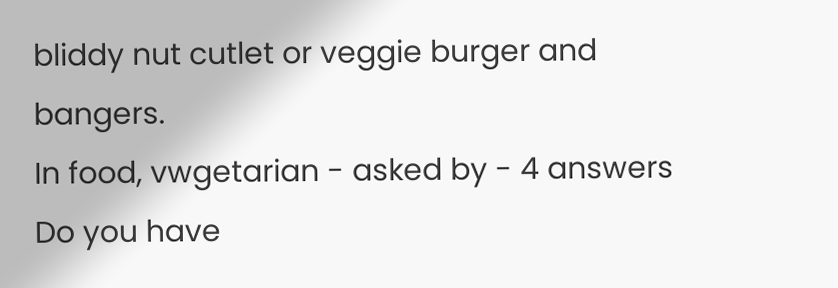bliddy nut cutlet or veggie burger and bangers.
In food, vwgetarian - asked by - 4 answers
Do you have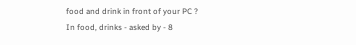food and drink in front of your PC ?
In food, drinks - asked by - 8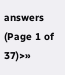answers
(Page 1 of 37)>»